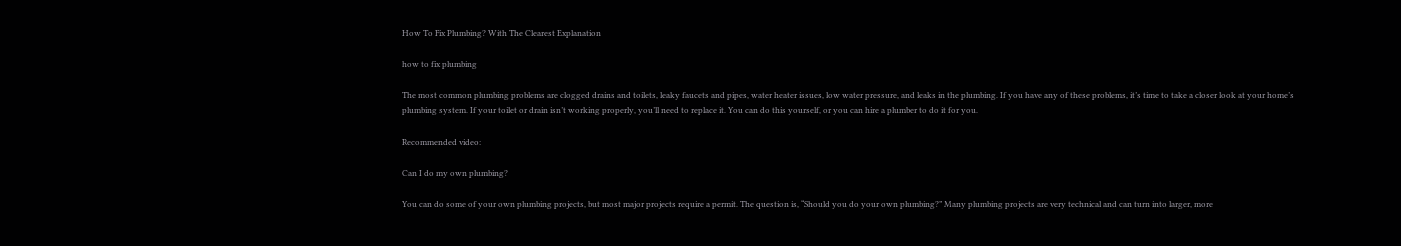How To Fix Plumbing? With The Clearest Explanation

how to fix plumbing

The most common plumbing problems are clogged drains and toilets, leaky faucets and pipes, water heater issues, low water pressure, and leaks in the plumbing. If you have any of these problems, it’s time to take a closer look at your home’s plumbing system. If your toilet or drain isn’t working properly, you’ll need to replace it. You can do this yourself, or you can hire a plumber to do it for you.

Recommended video:

Can I do my own plumbing?

You can do some of your own plumbing projects, but most major projects require a permit. The question is, “Should you do your own plumbing?” Many plumbing projects are very technical and can turn into larger, more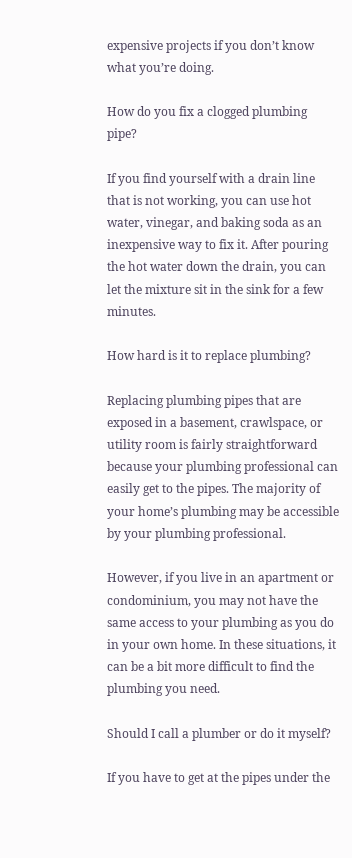expensive projects if you don’t know what you’re doing.

How do you fix a clogged plumbing pipe?

If you find yourself with a drain line that is not working, you can use hot water, vinegar, and baking soda as an inexpensive way to fix it. After pouring the hot water down the drain, you can let the mixture sit in the sink for a few minutes.

How hard is it to replace plumbing?

Replacing plumbing pipes that are exposed in a basement, crawlspace, or utility room is fairly straightforward because your plumbing professional can easily get to the pipes. The majority of your home’s plumbing may be accessible by your plumbing professional.

However, if you live in an apartment or condominium, you may not have the same access to your plumbing as you do in your own home. In these situations, it can be a bit more difficult to find the plumbing you need.

Should I call a plumber or do it myself?

If you have to get at the pipes under the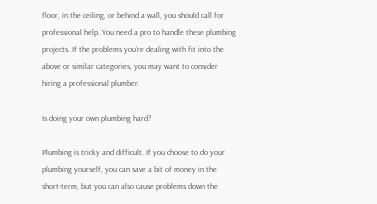floor, in the ceiling, or behind a wall, you should call for professional help. You need a pro to handle these plumbing projects. If the problems you’re dealing with fit into the above or similar categories, you may want to consider hiring a professional plumber.

Is doing your own plumbing hard?

Plumbing is tricky and difficult. If you choose to do your plumbing yourself, you can save a bit of money in the short-term, but you can also cause problems down the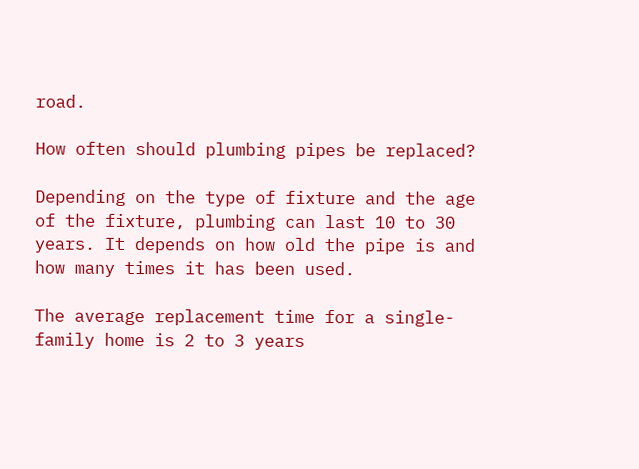road.

How often should plumbing pipes be replaced?

Depending on the type of fixture and the age of the fixture, plumbing can last 10 to 30 years. It depends on how old the pipe is and how many times it has been used.

The average replacement time for a single-family home is 2 to 3 years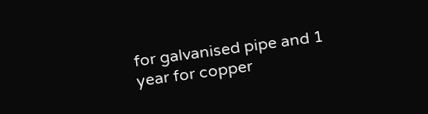for galvanised pipe and 1 year for copper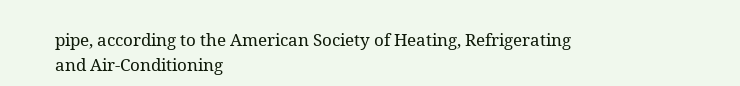pipe, according to the American Society of Heating, Refrigerating and Air-Conditioning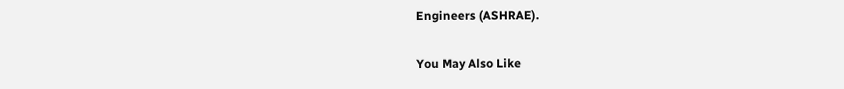Engineers (ASHRAE).

You May Also Like